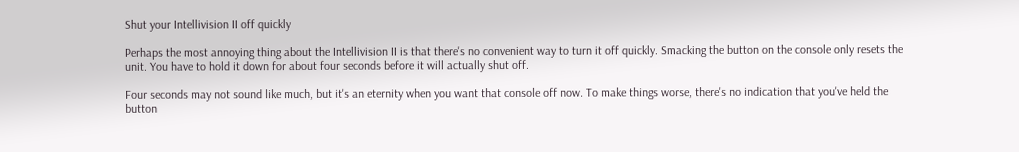Shut your Intellivision II off quickly

Perhaps the most annoying thing about the Intellivision II is that there's no convenient way to turn it off quickly. Smacking the button on the console only resets the unit. You have to hold it down for about four seconds before it will actually shut off.

Four seconds may not sound like much, but it's an eternity when you want that console off now. To make things worse, there's no indication that you've held the button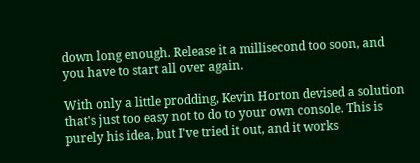down long enough. Release it a millisecond too soon, and you have to start all over again.

With only a little prodding, Kevin Horton devised a solution that's just too easy not to do to your own console. This is purely his idea, but I've tried it out, and it works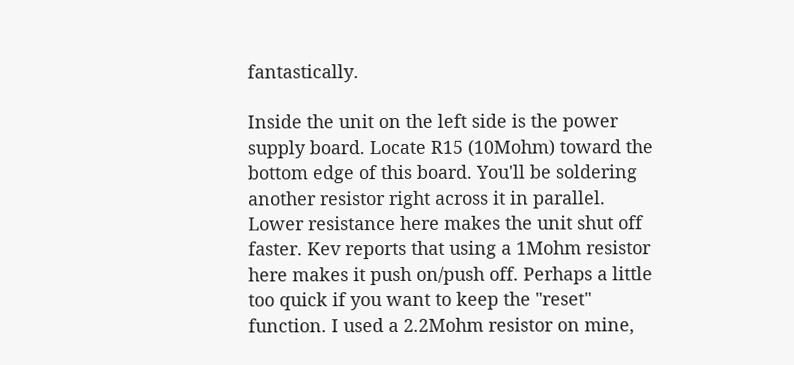fantastically.

Inside the unit on the left side is the power supply board. Locate R15 (10Mohm) toward the bottom edge of this board. You'll be soldering another resistor right across it in parallel. Lower resistance here makes the unit shut off faster. Kev reports that using a 1Mohm resistor here makes it push on/push off. Perhaps a little too quick if you want to keep the "reset" function. I used a 2.2Mohm resistor on mine,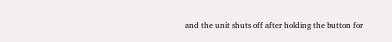and the unit shuts off after holding the button for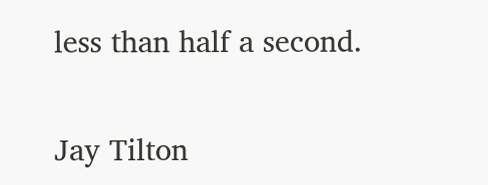less than half a second.

Jay Tilton